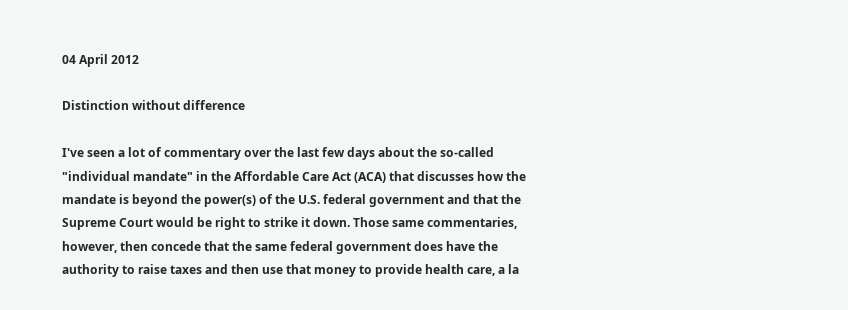04 April 2012

Distinction without difference

I've seen a lot of commentary over the last few days about the so-called "individual mandate" in the Affordable Care Act (ACA) that discusses how the mandate is beyond the power(s) of the U.S. federal government and that the Supreme Court would be right to strike it down. Those same commentaries, however, then concede that the same federal government does have the authority to raise taxes and then use that money to provide health care, a la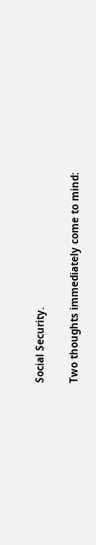Social Security.

Two thoughts immediately come to mind: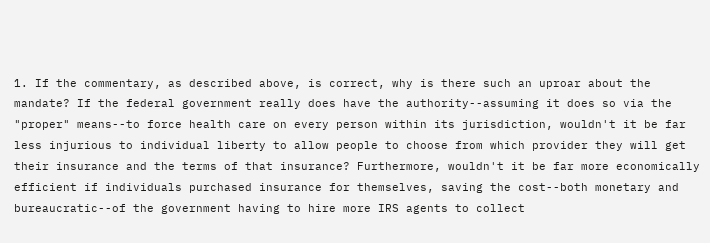1. If the commentary, as described above, is correct, why is there such an uproar about the mandate? If the federal government really does have the authority--assuming it does so via the "proper" means--to force health care on every person within its jurisdiction, wouldn't it be far less injurious to individual liberty to allow people to choose from which provider they will get their insurance and the terms of that insurance? Furthermore, wouldn't it be far more economically efficient if individuals purchased insurance for themselves, saving the cost--both monetary and bureaucratic--of the government having to hire more IRS agents to collect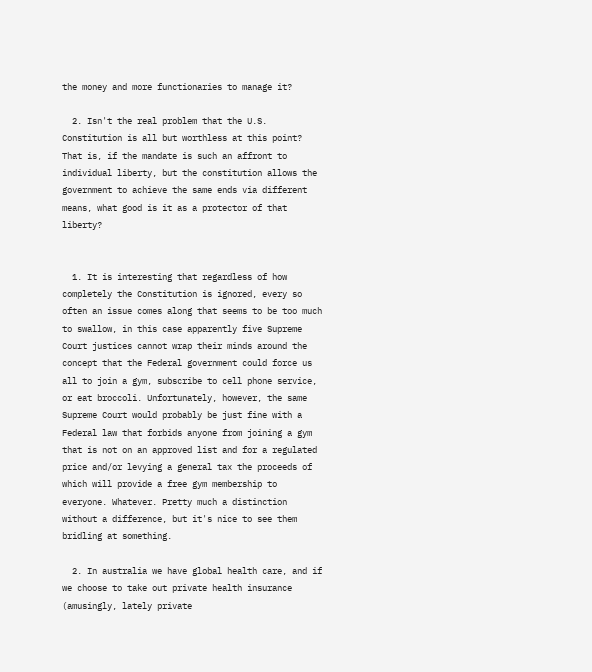the money and more functionaries to manage it?

  2. Isn't the real problem that the U.S. Constitution is all but worthless at this point? That is, if the mandate is such an affront to individual liberty, but the constitution allows the government to achieve the same ends via different means, what good is it as a protector of that liberty?


  1. It is interesting that regardless of how completely the Constitution is ignored, every so often an issue comes along that seems to be too much to swallow, in this case apparently five Supreme Court justices cannot wrap their minds around the concept that the Federal government could force us all to join a gym, subscribe to cell phone service, or eat broccoli. Unfortunately, however, the same Supreme Court would probably be just fine with a Federal law that forbids anyone from joining a gym that is not on an approved list and for a regulated price and/or levying a general tax the proceeds of which will provide a free gym membership to everyone. Whatever. Pretty much a distinction without a difference, but it's nice to see them bridling at something.

  2. In australia we have global health care, and if we choose to take out private health insurance (amusingly, lately private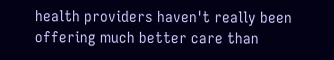health providers haven't really been offering much better care than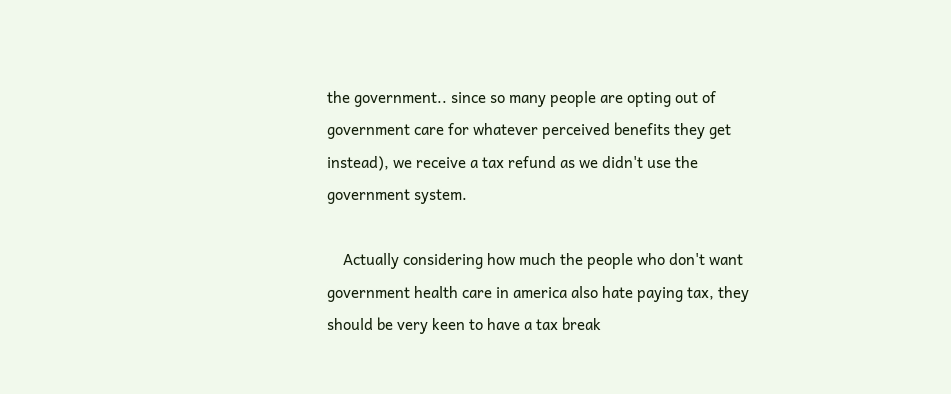the government.. since so many people are opting out of government care for whatever perceived benefits they get instead), we receive a tax refund as we didn't use the government system.

    Actually considering how much the people who don't want government health care in america also hate paying tax, they should be very keen to have a tax break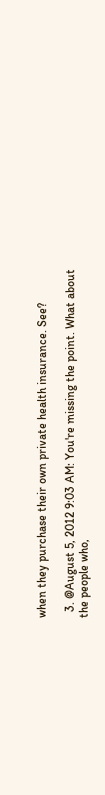when they purchase their own private health insurance. See?

  3. @August 5, 2012 9:03 AM: You're missing the point. What about the people who,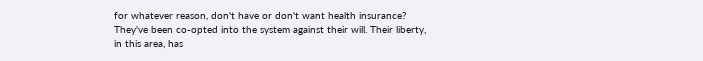for whatever reason, don't have or don't want health insurance? They've been co-opted into the system against their will. Their liberty, in this area, has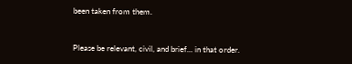been taken from them.


Please be relevant, civil, and brief... in that order.